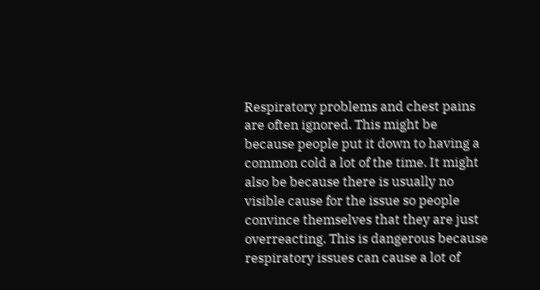Respiratory problems and chest pains are often ignored. This might be because people put it down to having a common cold a lot of the time. It might also be because there is usually no visible cause for the issue so people convince themselves that they are just overreacting. This is dangerous because respiratory issues can cause a lot of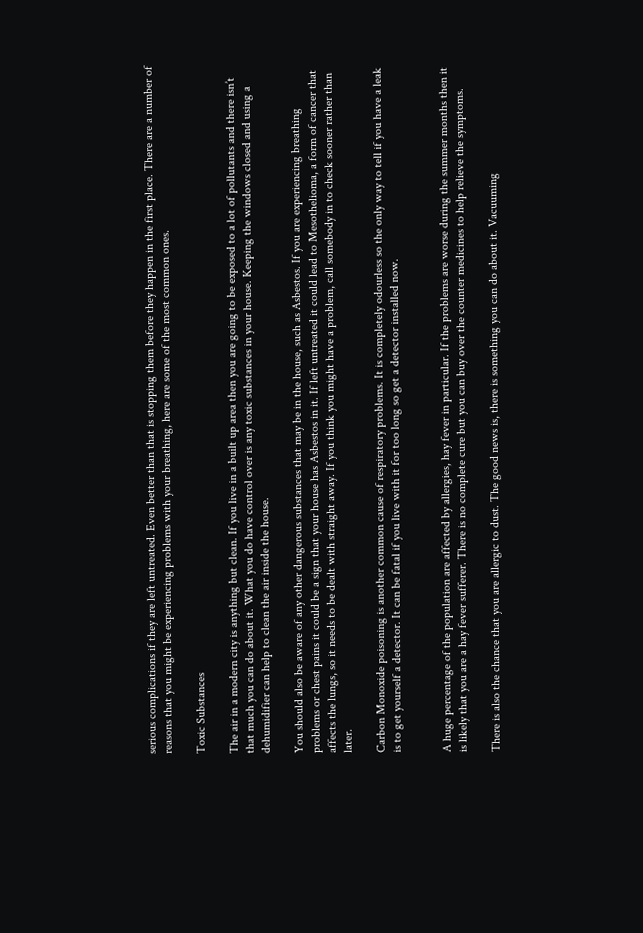serious complications if they are left untreated. Even better than that is stopping them before they happen in the first place. There are a number of reasons that you might be experiencing problems with your breathing, here are some of the most common ones.

Toxic Substances

The air in a modern city is anything but clean. If you live in a built up area then you are going to be exposed to a lot of pollutants and there isn’t that much you can do about it. What you do have control over is any toxic substances in your house. Keeping the windows closed and using a dehumidifier can help to clean the air inside the house.

You should also be aware of any other dangerous substances that may be in the house, such as Asbestos. If you are experiencing breathing problems or chest pains it could be a sign that your house has Asbestos in it. If left untreated it could lead to Mesothelioma, a form of cancer that affects the lungs, so it needs to be dealt with straight away. If you think you might have a problem, call somebody in to check sooner rather than later.

Carbon Monoxide poisoning is another common cause of respiratory problems. It is completely odourless so the only way to tell if you have a leak is to get yourself a detector. It can be fatal if you live with it for too long so get a detector installed now.


A huge percentage of the population are affected by allergies, hay fever in particular. If the problems are worse during the summer months then it is likely that you are a hay fever sufferer. There is no complete cure but you can buy over the counter medicines to help relieve the symptoms.

There is also the chance that you are allergic to dust. The good news is, there is something you can do about it. Vacuuming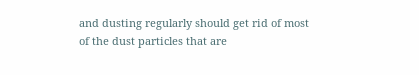and dusting regularly should get rid of most of the dust particles that are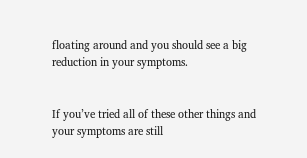floating around and you should see a big reduction in your symptoms.


If you’ve tried all of these other things and your symptoms are still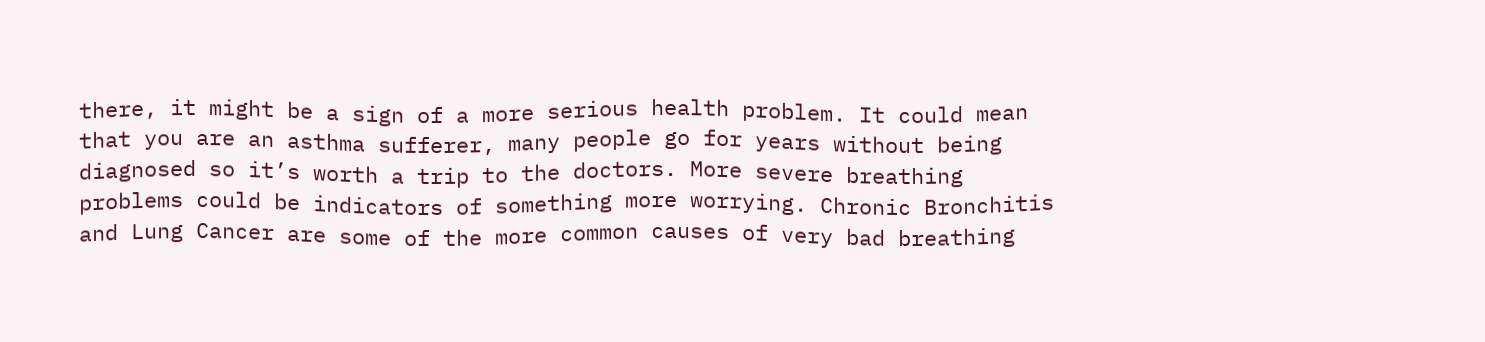there, it might be a sign of a more serious health problem. It could mean that you are an asthma sufferer, many people go for years without being diagnosed so it’s worth a trip to the doctors. More severe breathing problems could be indicators of something more worrying. Chronic Bronchitis and Lung Cancer are some of the more common causes of very bad breathing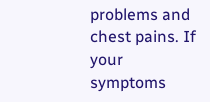problems and chest pains. If your symptoms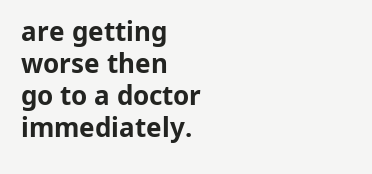are getting worse then go to a doctor immediately.